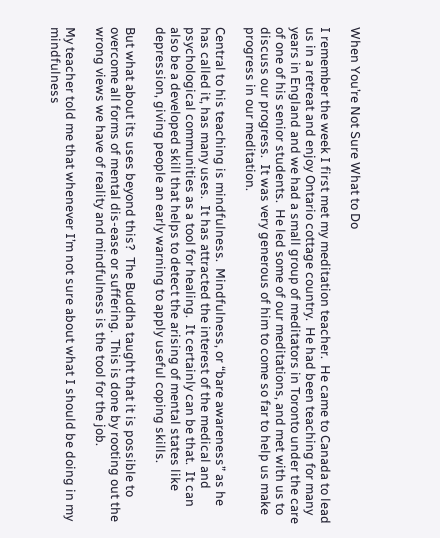When You’re Not Sure What to Do

I remember the week I first met my meditation teacher.  He came to Canada to lead us in a retreat and enjoy Ontario cottage country.  He had been teaching for many years in England and we had a small group of meditators in Toronto under the care of one of his senior students.  He led some of our meditations, and met with us to discuss our progress.  It was very generous of him to come so far to help us make progress in our meditation.

Central to his teaching is mindfulness.  Mindfulness, or “bare awareness” as he has called it, has many uses.  It has attracted the interest of the medical and psychological communities as a tool for healing.  It certainly can be that.  It can also be a developed skill that helps to detect the arising of mental states like depression, giving people an early warning to apply useful coping skills.

But what about its uses beyond this?  The Buddha taught that it is possible to overcome all forms of mental dis-ease or suffering.  This is done by rooting out the wrong views we have of reality and mindfulness is the tool for the job.

My teacher told me that whenever I’m not sure about what I should be doing in my mindfulness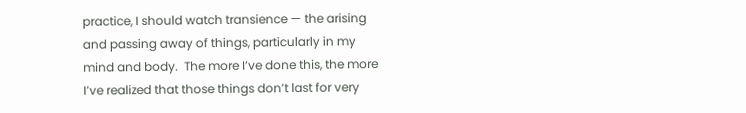practice, I should watch transience — the arising and passing away of things, particularly in my mind and body.  The more I’ve done this, the more I’ve realized that those things don’t last for very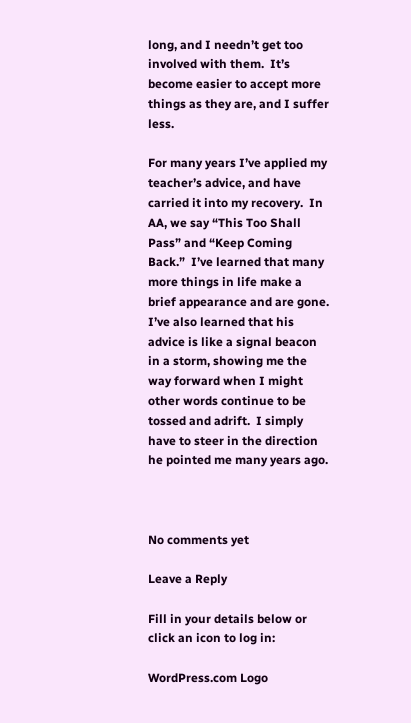long, and I needn’t get too involved with them.  It’s become easier to accept more things as they are, and I suffer less.

For many years I’ve applied my teacher’s advice, and have carried it into my recovery.  In AA, we say “This Too Shall Pass” and “Keep Coming Back.”  I’ve learned that many more things in life make a brief appearance and are gone.  I’ve also learned that his advice is like a signal beacon in a storm, showing me the way forward when I might other words continue to be tossed and adrift.  I simply have to steer in the direction he pointed me many years ago.



No comments yet

Leave a Reply

Fill in your details below or click an icon to log in:

WordPress.com Logo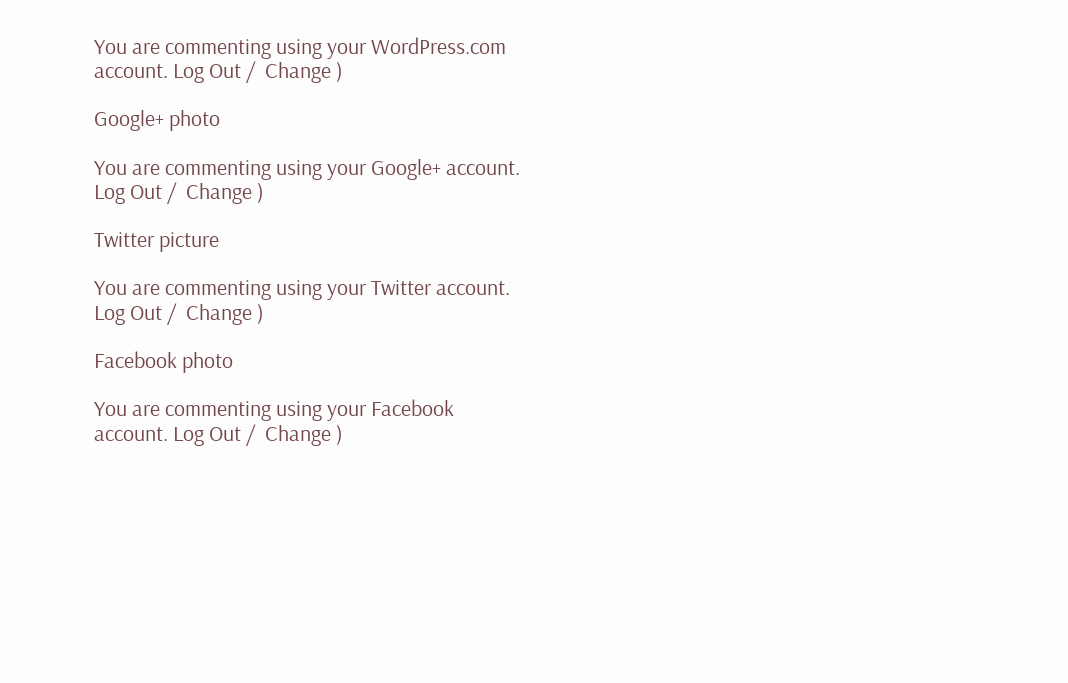You are commenting using your WordPress.com account. Log Out /  Change )

Google+ photo

You are commenting using your Google+ account. Log Out /  Change )

Twitter picture

You are commenting using your Twitter account. Log Out /  Change )

Facebook photo

You are commenting using your Facebook account. Log Out /  Change )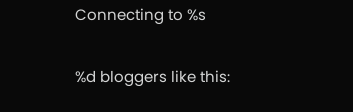Connecting to %s

%d bloggers like this: